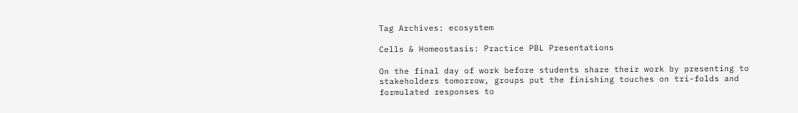Tag Archives: ecosystem

Cells & Homeostasis: Practice PBL Presentations

On the final day of work before students share their work by presenting to stakeholders tomorrow, groups put the finishing touches on tri-folds and formulated responses to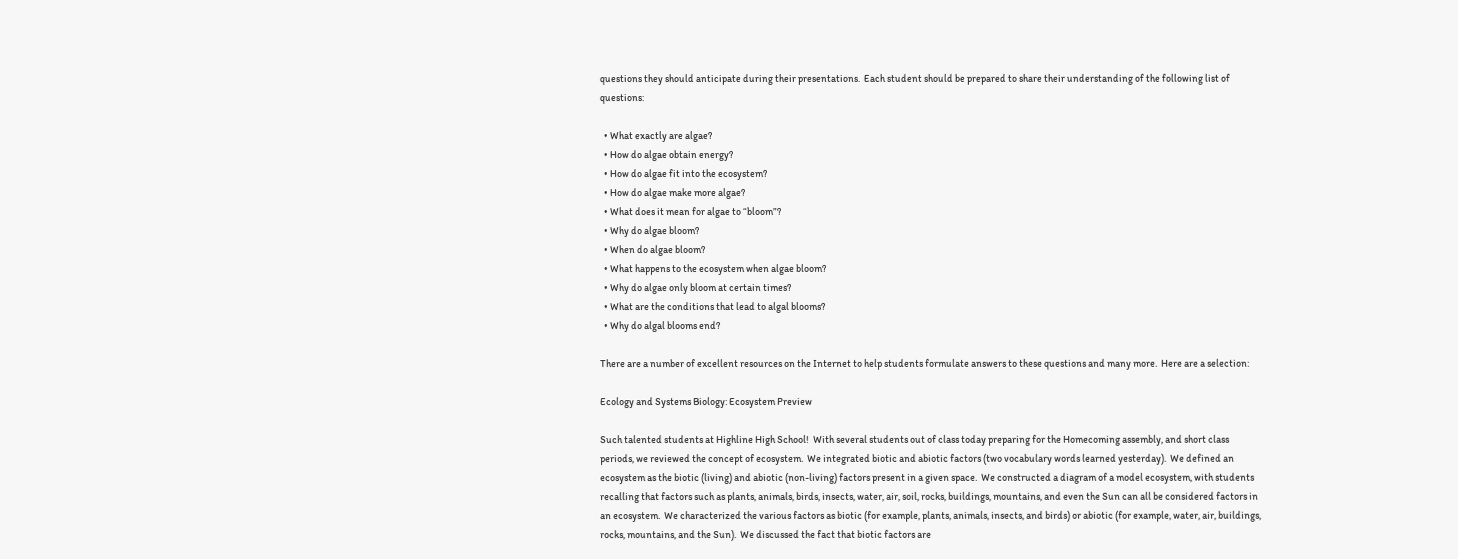questions they should anticipate during their presentations.  Each student should be prepared to share their understanding of the following list of questions:

  • What exactly are algae?
  • How do algae obtain energy?
  • How do algae fit into the ecosystem?
  • How do algae make more algae?
  • What does it mean for algae to “bloom”?
  • Why do algae bloom?
  • When do algae bloom?
  • What happens to the ecosystem when algae bloom?
  • Why do algae only bloom at certain times?
  • What are the conditions that lead to algal blooms?
  • Why do algal blooms end?

There are a number of excellent resources on the Internet to help students formulate answers to these questions and many more.  Here are a selection:

Ecology and Systems Biology: Ecosystem Preview

Such talented students at Highline High School!  With several students out of class today preparing for the Homecoming assembly, and short class periods, we reviewed the concept of ecosystem.  We integrated biotic and abiotic factors (two vocabulary words learned yesterday).  We defined an ecosystem as the biotic (living) and abiotic (non-living) factors present in a given space.  We constructed a diagram of a model ecosystem, with students recalling that factors such as plants, animals, birds, insects, water, air, soil, rocks, buildings, mountains, and even the Sun can all be considered factors in an ecosystem.  We characterized the various factors as biotic (for example, plants, animals, insects, and birds) or abiotic (for example, water, air, buildings, rocks, mountains, and the Sun).  We discussed the fact that biotic factors are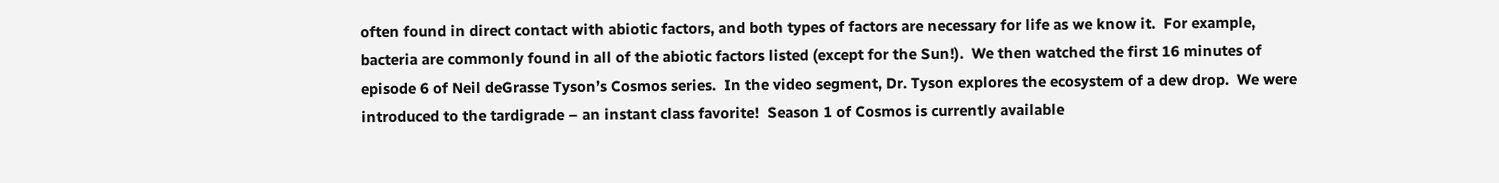often found in direct contact with abiotic factors, and both types of factors are necessary for life as we know it.  For example, bacteria are commonly found in all of the abiotic factors listed (except for the Sun!).  We then watched the first 16 minutes of episode 6 of Neil deGrasse Tyson’s Cosmos series.  In the video segment, Dr. Tyson explores the ecosystem of a dew drop.  We were introduced to the tardigrade – an instant class favorite!  Season 1 of Cosmos is currently available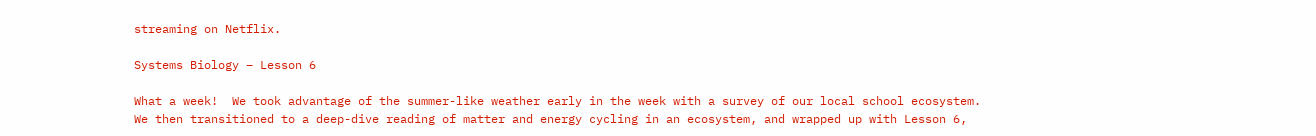streaming on Netflix.

Systems Biology – Lesson 6

What a week!  We took advantage of the summer-like weather early in the week with a survey of our local school ecosystem.  We then transitioned to a deep-dive reading of matter and energy cycling in an ecosystem, and wrapped up with Lesson 6,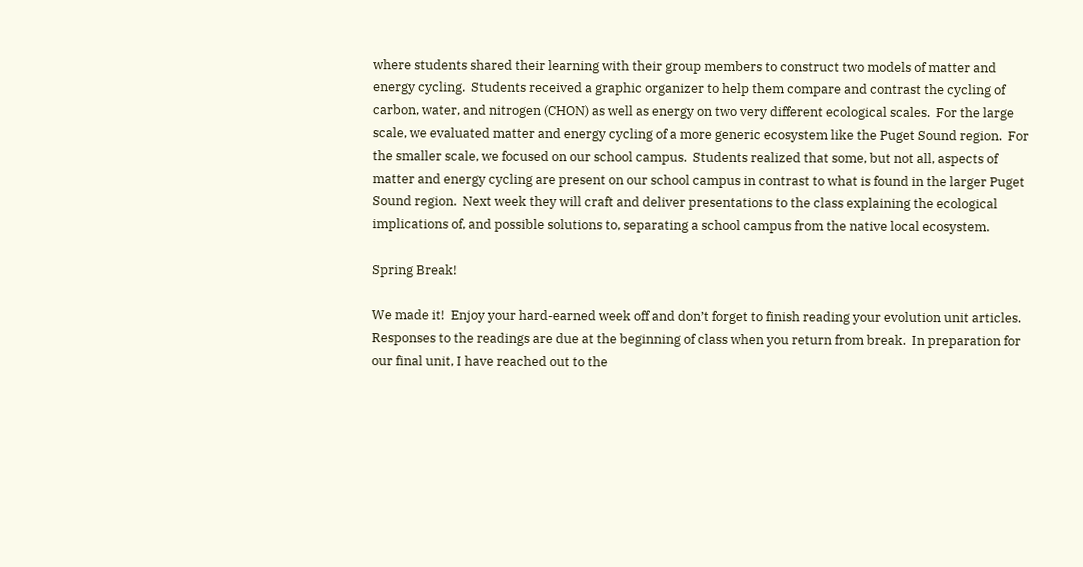where students shared their learning with their group members to construct two models of matter and energy cycling.  Students received a graphic organizer to help them compare and contrast the cycling of carbon, water, and nitrogen (CHON) as well as energy on two very different ecological scales.  For the large scale, we evaluated matter and energy cycling of a more generic ecosystem like the Puget Sound region.  For the smaller scale, we focused on our school campus.  Students realized that some, but not all, aspects of matter and energy cycling are present on our school campus in contrast to what is found in the larger Puget Sound region.  Next week they will craft and deliver presentations to the class explaining the ecological implications of, and possible solutions to, separating a school campus from the native local ecosystem.

Spring Break!

We made it!  Enjoy your hard-earned week off and don’t forget to finish reading your evolution unit articles.  Responses to the readings are due at the beginning of class when you return from break.  In preparation for our final unit, I have reached out to the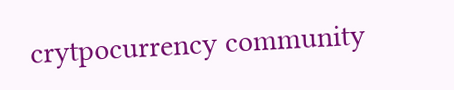crytpocurrency community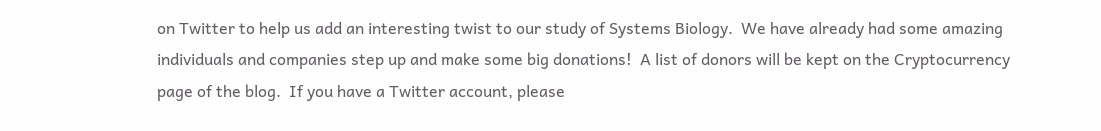on Twitter to help us add an interesting twist to our study of Systems Biology.  We have already had some amazing individuals and companies step up and make some big donations!  A list of donors will be kept on the Cryptocurrency page of the blog.  If you have a Twitter account, please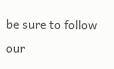be sure to follow our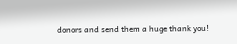donors and send them a huge thank you!